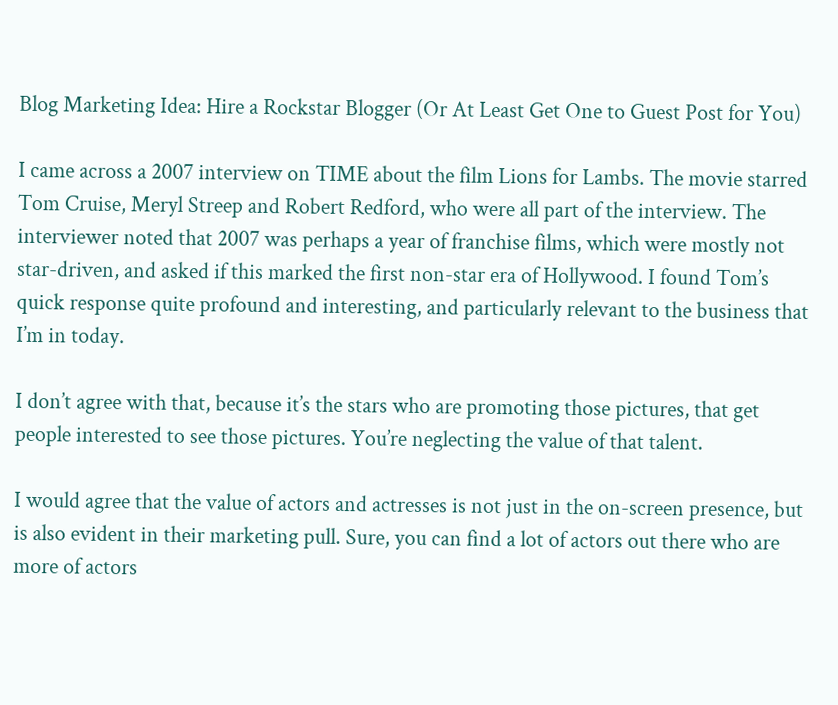Blog Marketing Idea: Hire a Rockstar Blogger (Or At Least Get One to Guest Post for You)

I came across a 2007 interview on TIME about the film Lions for Lambs. The movie starred Tom Cruise, Meryl Streep and Robert Redford, who were all part of the interview. The interviewer noted that 2007 was perhaps a year of franchise films, which were mostly not star-driven, and asked if this marked the first non-star era of Hollywood. I found Tom’s quick response quite profound and interesting, and particularly relevant to the business that I’m in today.

I don’t agree with that, because it’s the stars who are promoting those pictures, that get people interested to see those pictures. You’re neglecting the value of that talent.

I would agree that the value of actors and actresses is not just in the on-screen presence, but is also evident in their marketing pull. Sure, you can find a lot of actors out there who are more of actors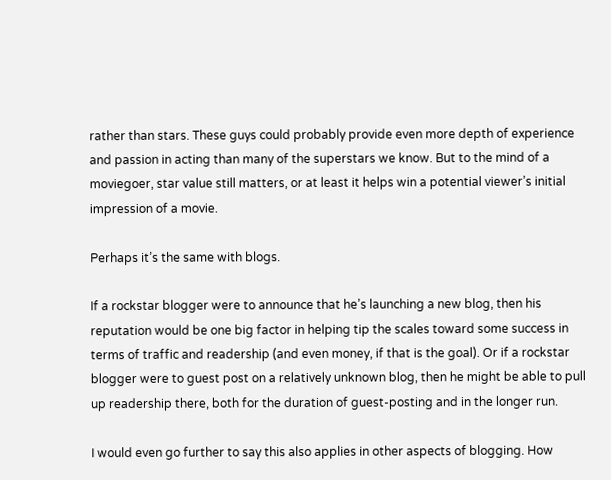rather than stars. These guys could probably provide even more depth of experience and passion in acting than many of the superstars we know. But to the mind of a moviegoer, star value still matters, or at least it helps win a potential viewer’s initial impression of a movie.

Perhaps it’s the same with blogs.

If a rockstar blogger were to announce that he’s launching a new blog, then his reputation would be one big factor in helping tip the scales toward some success in terms of traffic and readership (and even money, if that is the goal). Or if a rockstar blogger were to guest post on a relatively unknown blog, then he might be able to pull up readership there, both for the duration of guest-posting and in the longer run.

I would even go further to say this also applies in other aspects of blogging. How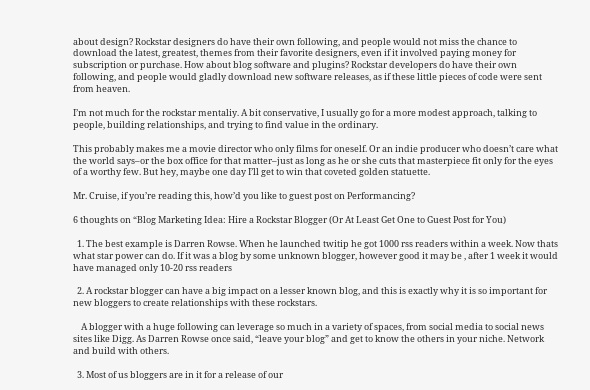about design? Rockstar designers do have their own following, and people would not miss the chance to download the latest, greatest, themes from their favorite designers, even if it involved paying money for subscription or purchase. How about blog software and plugins? Rockstar developers do have their own following, and people would gladly download new software releases, as if these little pieces of code were sent from heaven.

I’m not much for the rockstar mentaliy. A bit conservative, I usually go for a more modest approach, talking to people, building relationships, and trying to find value in the ordinary.

This probably makes me a movie director who only films for oneself. Or an indie producer who doesn’t care what the world says–or the box office for that matter–just as long as he or she cuts that masterpiece fit only for the eyes of a worthy few. But hey, maybe one day I’ll get to win that coveted golden statuette.

Mr. Cruise, if you’re reading this, how’d you like to guest post on Performancing?

6 thoughts on “Blog Marketing Idea: Hire a Rockstar Blogger (Or At Least Get One to Guest Post for You)

  1. The best example is Darren Rowse. When he launched twitip he got 1000 rss readers within a week. Now thats what star power can do. If it was a blog by some unknown blogger, however good it may be , after 1 week it would have managed only 10-20 rss readers

  2. A rockstar blogger can have a big impact on a lesser known blog, and this is exactly why it is so important for new bloggers to create relationships with these rockstars.

    A blogger with a huge following can leverage so much in a variety of spaces, from social media to social news sites like Digg. As Darren Rowse once said, “leave your blog” and get to know the others in your niche. Network and build with others.

  3. Most of us bloggers are in it for a release of our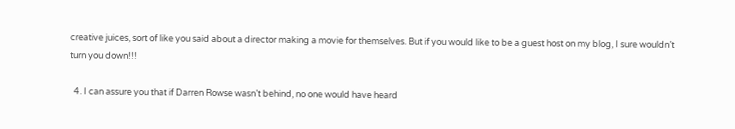creative juices, sort of like you said about a director making a movie for themselves. But if you would like to be a guest host on my blog, I sure wouldn’t turn you down!!!

  4. I can assure you that if Darren Rowse wasn’t behind, no one would have heard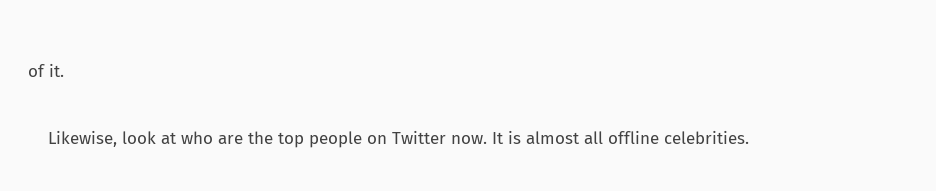of it.

    Likewise, look at who are the top people on Twitter now. It is almost all offline celebrities.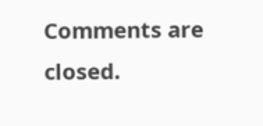Comments are closed.